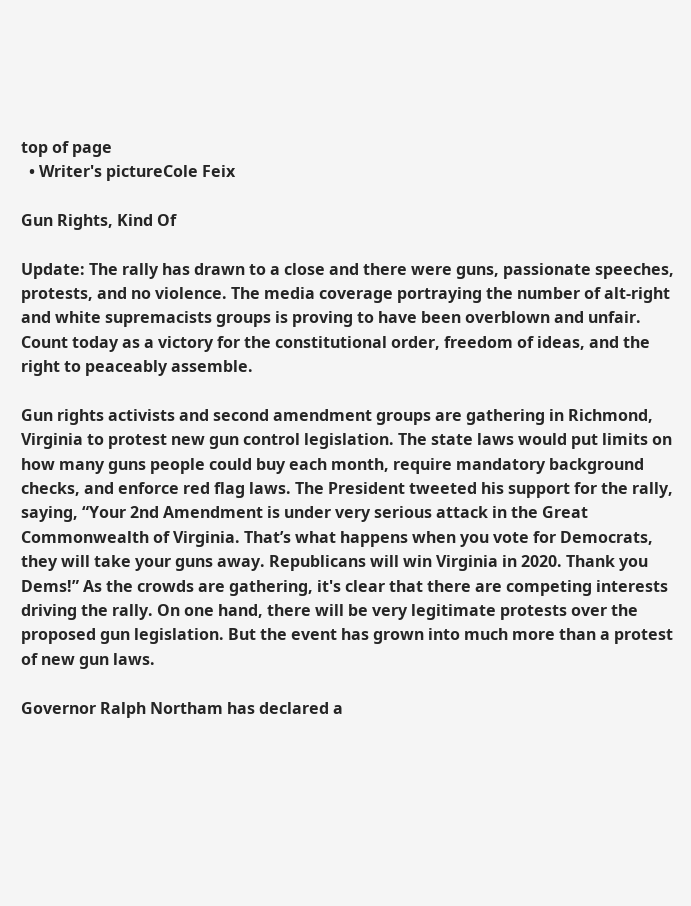top of page
  • Writer's pictureCole Feix

Gun Rights, Kind Of

Update: The rally has drawn to a close and there were guns, passionate speeches, protests, and no violence. The media coverage portraying the number of alt-right and white supremacists groups is proving to have been overblown and unfair. Count today as a victory for the constitutional order, freedom of ideas, and the right to peaceably assemble.

Gun rights activists and second amendment groups are gathering in Richmond, Virginia to protest new gun control legislation. The state laws would put limits on how many guns people could buy each month, require mandatory background checks, and enforce red flag laws. The President tweeted his support for the rally, saying, “Your 2nd Amendment is under very serious attack in the Great Commonwealth of Virginia. That’s what happens when you vote for Democrats, they will take your guns away. Republicans will win Virginia in 2020. Thank you Dems!” As the crowds are gathering, it's clear that there are competing interests driving the rally. On one hand, there will be very legitimate protests over the proposed gun legislation. But the event has grown into much more than a protest of new gun laws.

Governor Ralph Northam has declared a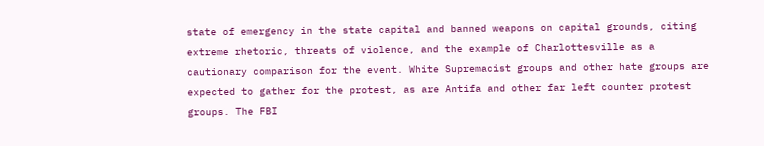state of emergency in the state capital and banned weapons on capital grounds, citing extreme rhetoric, threats of violence, and the example of Charlottesville as a cautionary comparison for the event. White Supremacist groups and other hate groups are expected to gather for the protest, as are Antifa and other far left counter protest groups. The FBI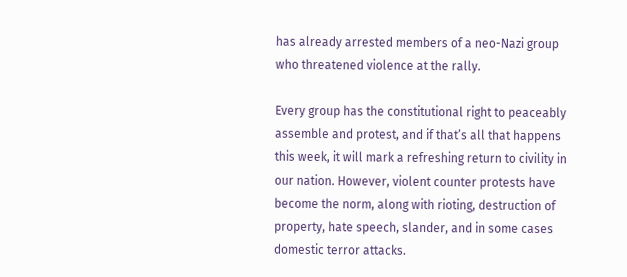has already arrested members of a neo-Nazi group who threatened violence at the rally.

Every group has the constitutional right to peaceably assemble and protest, and if that’s all that happens this week, it will mark a refreshing return to civility in our nation. However, violent counter protests have become the norm, along with rioting, destruction of property, hate speech, slander, and in some cases domestic terror attacks.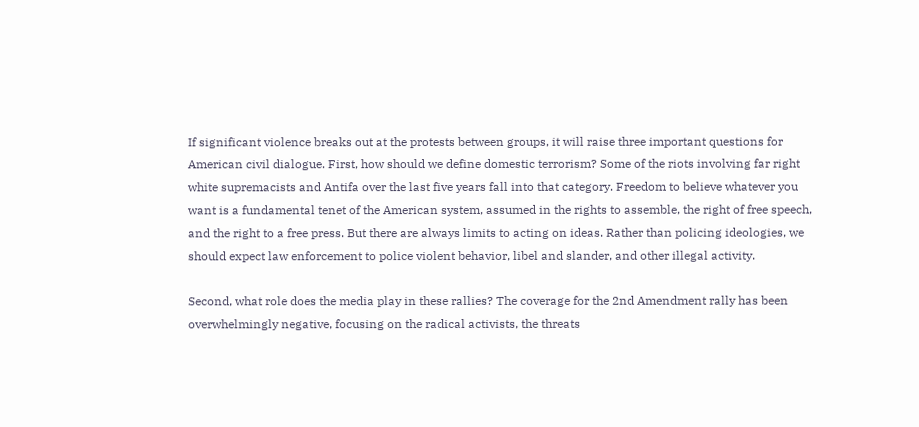If significant violence breaks out at the protests between groups, it will raise three important questions for American civil dialogue. First, how should we define domestic terrorism? Some of the riots involving far right white supremacists and Antifa over the last five years fall into that category. Freedom to believe whatever you want is a fundamental tenet of the American system, assumed in the rights to assemble, the right of free speech, and the right to a free press. But there are always limits to acting on ideas. Rather than policing ideologies, we should expect law enforcement to police violent behavior, libel and slander, and other illegal activity.

Second, what role does the media play in these rallies? The coverage for the 2nd Amendment rally has been overwhelmingly negative, focusing on the radical activists, the threats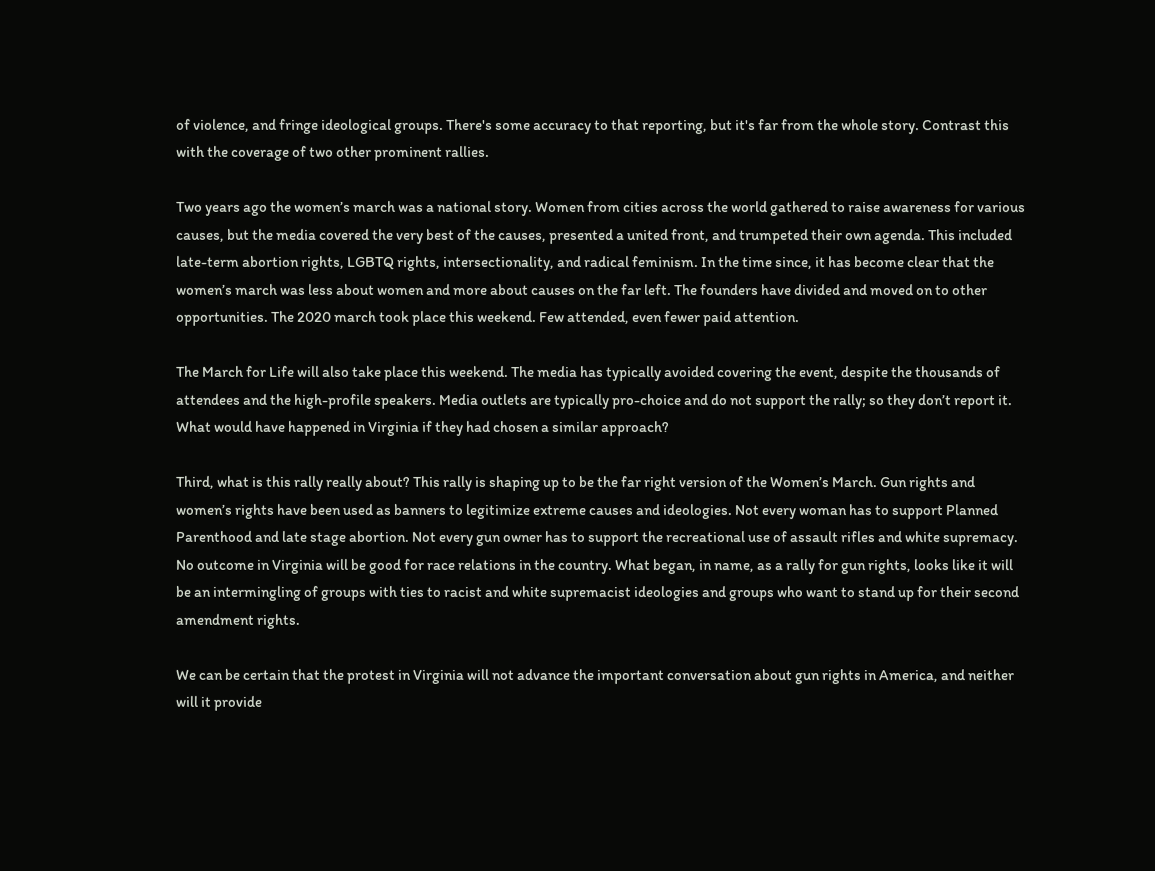of violence, and fringe ideological groups. There's some accuracy to that reporting, but it's far from the whole story. Contrast this with the coverage of two other prominent rallies.

Two years ago the women’s march was a national story. Women from cities across the world gathered to raise awareness for various causes, but the media covered the very best of the causes, presented a united front, and trumpeted their own agenda. This included late-term abortion rights, LGBTQ rights, intersectionality, and radical feminism. In the time since, it has become clear that the women’s march was less about women and more about causes on the far left. The founders have divided and moved on to other opportunities. The 2020 march took place this weekend. Few attended, even fewer paid attention.

The March for Life will also take place this weekend. The media has typically avoided covering the event, despite the thousands of attendees and the high-profile speakers. Media outlets are typically pro-choice and do not support the rally; so they don’t report it. What would have happened in Virginia if they had chosen a similar approach?

Third, what is this rally really about? This rally is shaping up to be the far right version of the Women’s March. Gun rights and women’s rights have been used as banners to legitimize extreme causes and ideologies. Not every woman has to support Planned Parenthood and late stage abortion. Not every gun owner has to support the recreational use of assault rifles and white supremacy. No outcome in Virginia will be good for race relations in the country. What began, in name, as a rally for gun rights, looks like it will be an intermingling of groups with ties to racist and white supremacist ideologies and groups who want to stand up for their second amendment rights.

We can be certain that the protest in Virginia will not advance the important conversation about gun rights in America, and neither will it provide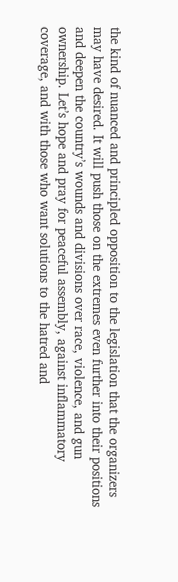the kind of nuanced and principled opposition to the legislation that the organizers may have desired. It will push those on the extremes even further into their positions and deepen the country’s wounds and divisions over race, violence, and gun ownership. Let’s hope and pray for peaceful assembly, against inflammatory coverage, and with those who want solutions to the hatred and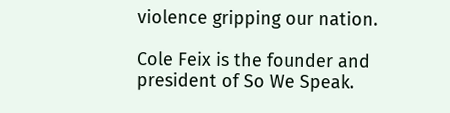violence gripping our nation.

Cole Feix is the founder and president of So We Speak.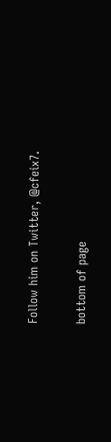Follow him on Twitter, @cfeix7.


bottom of page